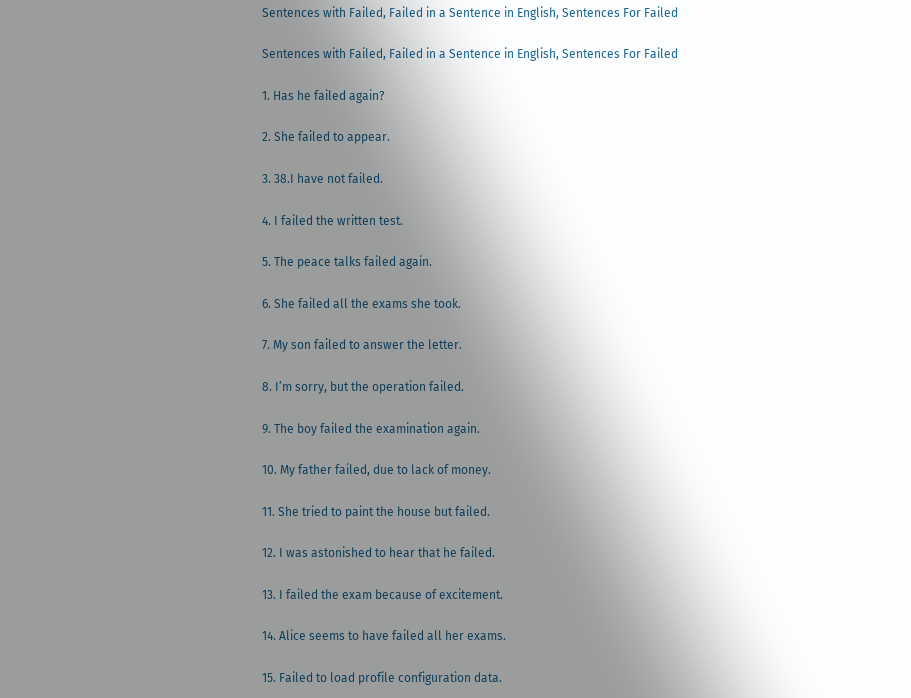Sentences with Failed, Failed in a Sentence in English, Sentences For Failed

Sentences with Failed, Failed in a Sentence in English, Sentences For Failed

1. Has he failed again?

2. She failed to appear.

3. 38.I have not failed.

4. I failed the written test.

5. The peace talks failed again.

6. She failed all the exams she took.

7. My son failed to answer the letter.

8. I’m sorry, but the operation failed.

9. The boy failed the examination again.

10. My father failed, due to lack of money.

11. She tried to paint the house but failed.

12. I was astonished to hear that he failed.

13. I failed the exam because of excitement.

14. Alice seems to have failed all her exams.

15. Failed to load profile configuration data.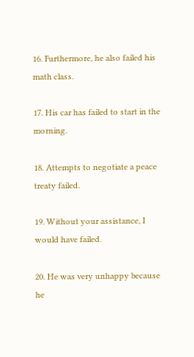16. Furthermore, he also failed his math class.

17. His car has failed to start in the morning.

18. Attempts to negotiate a peace treaty failed.

19. Without your assistance, I would have failed.

20. He was very unhappy because he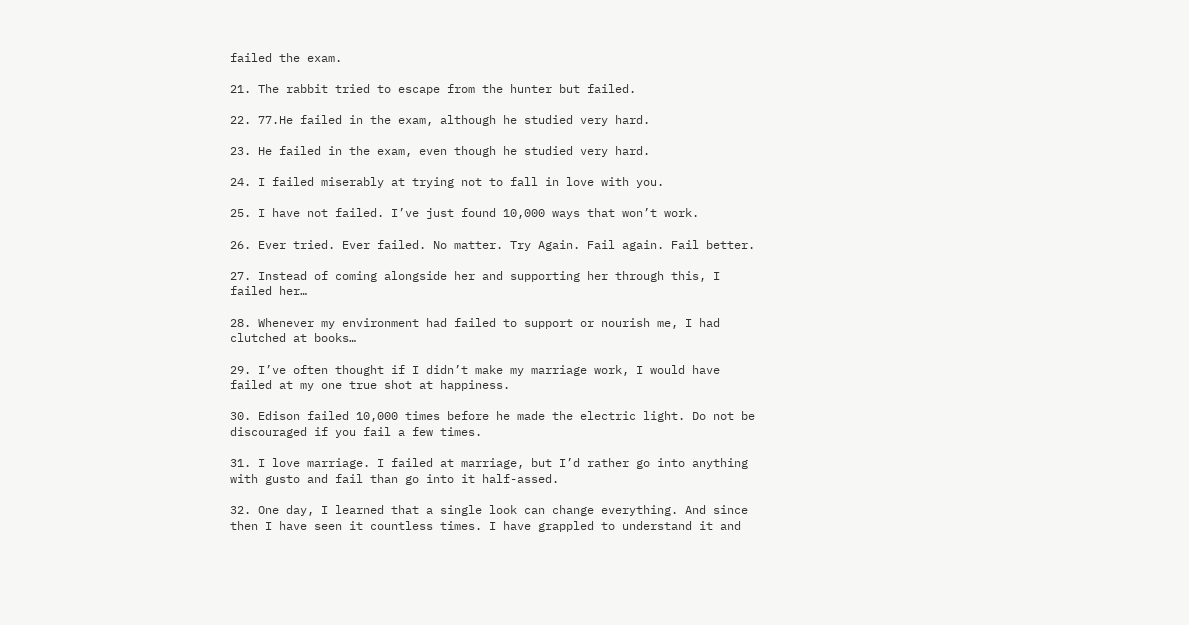failed the exam.

21. The rabbit tried to escape from the hunter but failed.

22. 77.He failed in the exam, although he studied very hard.

23. He failed in the exam, even though he studied very hard.

24. I failed miserably at trying not to fall in love with you.

25. I have not failed. I’ve just found 10,000 ways that won’t work.

26. Ever tried. Ever failed. No matter. Try Again. Fail again. Fail better.

27. Instead of coming alongside her and supporting her through this, I failed her…

28. Whenever my environment had failed to support or nourish me, I had clutched at books…

29. I’ve often thought if I didn’t make my marriage work, I would have failed at my one true shot at happiness.

30. Edison failed 10,000 times before he made the electric light. Do not be discouraged if you fail a few times.

31. I love marriage. I failed at marriage, but I’d rather go into anything with gusto and fail than go into it half-assed.

32. One day, I learned that a single look can change everything. And since then I have seen it countless times. I have grappled to understand it and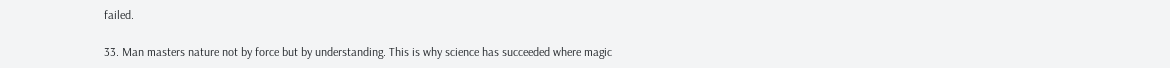failed.

33. Man masters nature not by force but by understanding. This is why science has succeeded where magic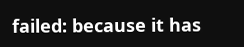failed: because it has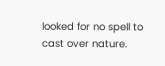looked for no spell to cast over nature.